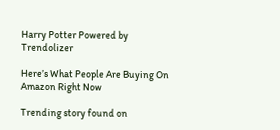Harry Potter Powered by Trendolizer

Here’s What People Are Buying On Amazon Right Now

Trending story found on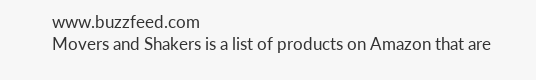www.buzzfeed.com
Movers and Shakers is a list of products on Amazon that are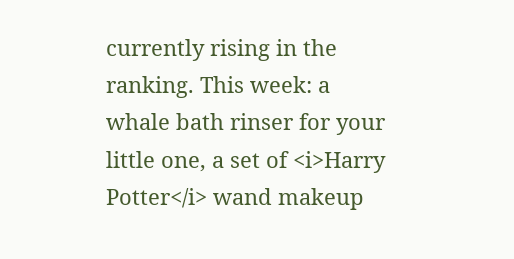currently rising in the ranking. This week: a whale bath rinser for your little one, a set of <i>Harry Potter</i> wand makeup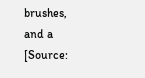brushes, and a
[Source: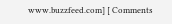www.buzzfeed.com] [ Comments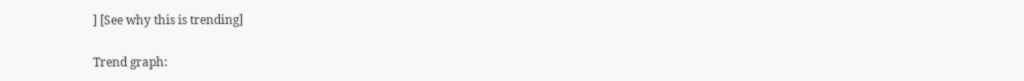] [See why this is trending]

Trend graph: